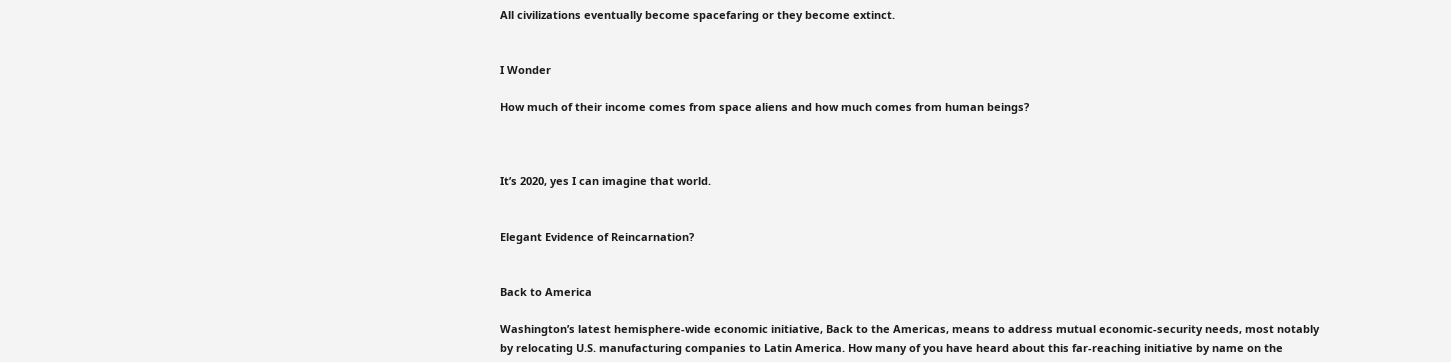All civilizations eventually become spacefaring or they become extinct.


I Wonder

How much of their income comes from space aliens and how much comes from human beings?



It’s 2020, yes I can imagine that world.


Elegant Evidence of Reincarnation?


Back to America

Washington’s latest hemisphere-wide economic initiative, Back to the Americas, means to address mutual economic-security needs, most notably by relocating U.S. manufacturing companies to Latin America. How many of you have heard about this far-reaching initiative by name on the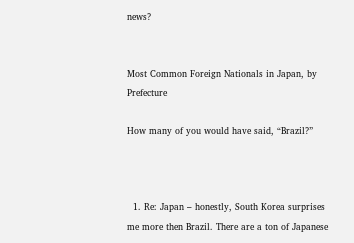news?


Most Common Foreign Nationals in Japan, by Prefecture

How many of you would have said, “Brazil?”



  1. Re: Japan – honestly, South Korea surprises me more then Brazil. There are a ton of Japanese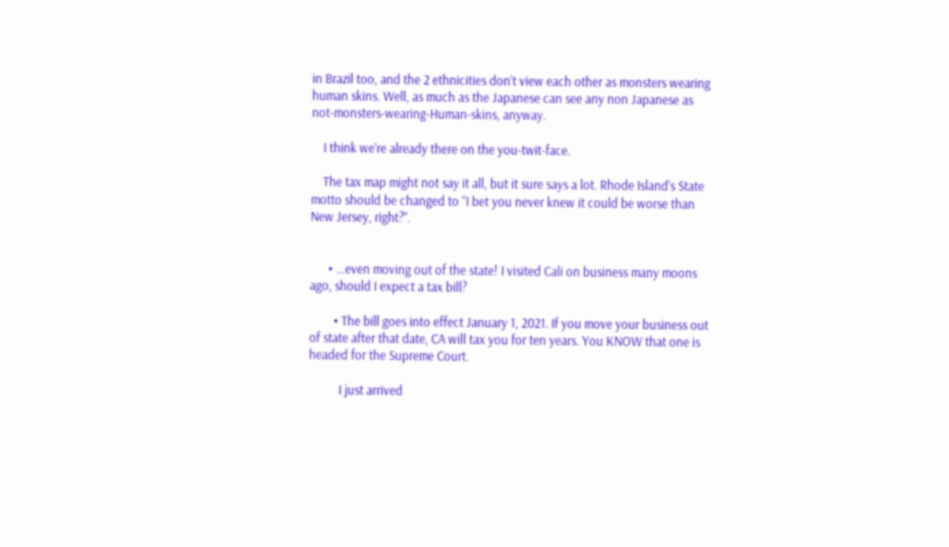in Brazil too, and the 2 ethnicities don’t view each other as monsters wearing human skins. Well, as much as the Japanese can see any non Japanese as not-monsters-wearing-Human-skins, anyway.

    I think we’re already there on the you-twit-face.

    The tax map might not say it all, but it sure says a lot. Rhode Island’s State motto should be changed to “I bet you never knew it could be worse than New Jersey, right?”.


      • …even moving out of the state! I visited Cali on business many moons ago, should I expect a tax bill?

        • The bill goes into effect January 1, 2021. If you move your business out of state after that date, CA will tax you for ten years. You KNOW that one is headed for the Supreme Court.

          I just arrived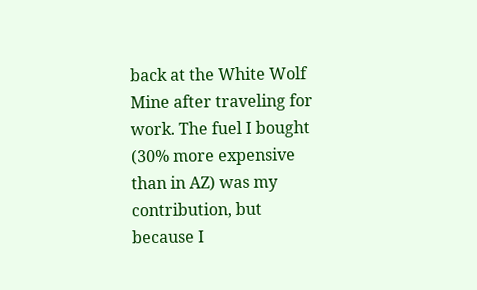back at the White Wolf Mine after traveling for work. The fuel I bought (30% more expensive than in AZ) was my contribution, but because I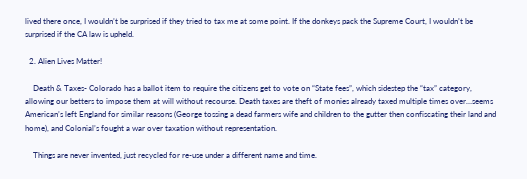lived there once, I wouldn’t be surprised if they tried to tax me at some point. If the donkeys pack the Supreme Court, I wouldn’t be surprised if the CA law is upheld.

  2. Alien Lives Matter!

    Death & Taxes- Colorado has a ballot item to require the citizens get to vote on “State fees”, which sidestep the “tax” category, allowing our betters to impose them at will without recourse. Death taxes are theft of monies already taxed multiple times over…seems American’s left England for similar reasons (George tossing a dead farmers wife and children to the gutter then confiscating their land and home), and Colonial’s fought a war over taxation without representation.

    Things are never invented, just recycled for re-use under a different name and time.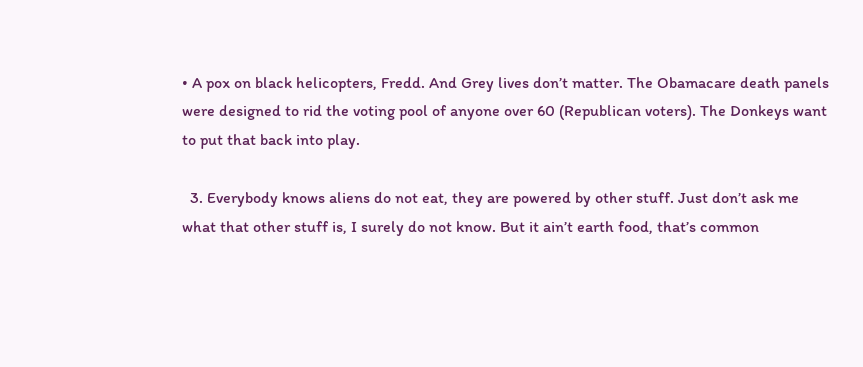• A pox on black helicopters, Fredd. And Grey lives don’t matter. The Obamacare death panels were designed to rid the voting pool of anyone over 60 (Republican voters). The Donkeys want to put that back into play.

  3. Everybody knows aliens do not eat, they are powered by other stuff. Just don’t ask me what that other stuff is, I surely do not know. But it ain’t earth food, that’s common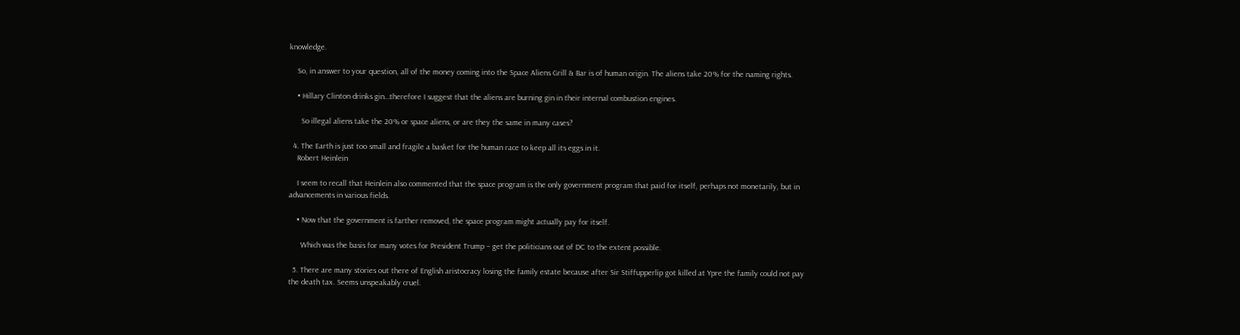knowledge.

    So, in answer to your question, all of the money coming into the Space Aliens Grill & Bar is of human origin. The aliens take 20% for the naming rights.

    • Hillary Clinton drinks gin…therefore I suggest that the aliens are burning gin in their internal combustion engines.

      So illegal aliens take the 20% or space aliens, or are they the same in many cases?

  4. The Earth is just too small and fragile a basket for the human race to keep all its eggs in it.
    Robert Heinlein

    I seem to recall that Heinlein also commented that the space program is the only government program that paid for itself, perhaps not monetarily, but in advancements in various fields.

    • Now that the government is farther removed, the space program might actually pay for itself.

      Which was the basis for many votes for President Trump – get the politicians out of DC to the extent possible.

  5. There are many stories out there of English aristocracy losing the family estate because after Sir Stiffupperlip got killed at Ypre the family could not pay the death tax. Seems unspeakably cruel.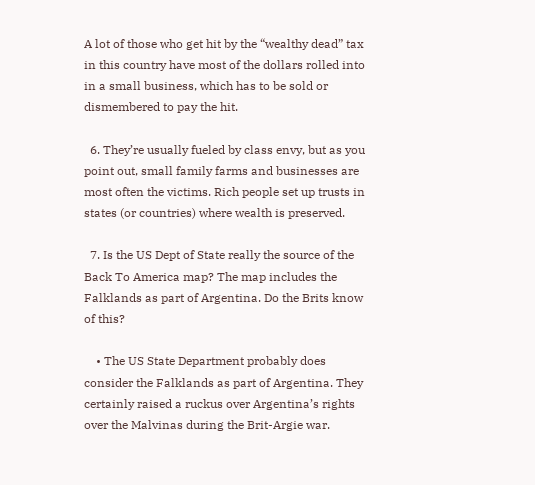A lot of those who get hit by the “wealthy dead” tax in this country have most of the dollars rolled into in a small business, which has to be sold or dismembered to pay the hit.

  6. They’re usually fueled by class envy, but as you point out, small family farms and businesses are most often the victims. Rich people set up trusts in states (or countries) where wealth is preserved.

  7. Is the US Dept of State really the source of the Back To America map? The map includes the Falklands as part of Argentina. Do the Brits know of this?

    • The US State Department probably does consider the Falklands as part of Argentina. They certainly raised a ruckus over Argentina’s rights over the Malvinas during the Brit-Argie war.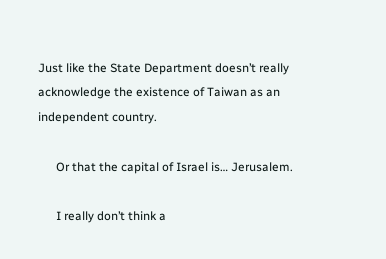Just like the State Department doesn’t really acknowledge the existence of Taiwan as an independent country.

      Or that the capital of Israel is… Jerusalem.

      I really don’t think a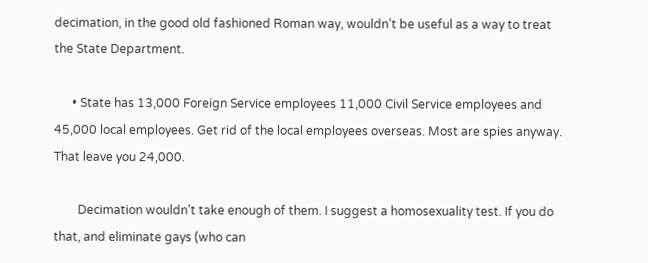decimation, in the good old fashioned Roman way, wouldn’t be useful as a way to treat the State Department.

      • State has 13,000 Foreign Service employees 11,000 Civil Service employees and 45,000 local employees. Get rid of the local employees overseas. Most are spies anyway. That leave you 24,000.

        Decimation wouldn’t take enough of them. I suggest a homosexuality test. If you do that, and eliminate gays (who can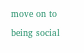move on to being social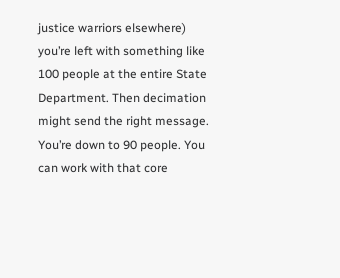justice warriors elsewhere) you’re left with something like 100 people at the entire State Department. Then decimation might send the right message. You’re down to 90 people. You can work with that core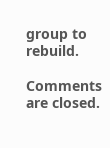group to rebuild.

Comments are closed.